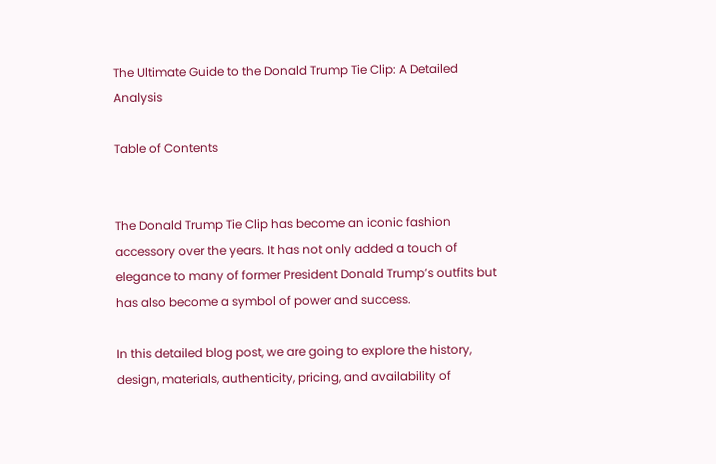The Ultimate Guide to the Donald Trump Tie Clip: A Detailed Analysis

Table of Contents


The Donald Trump Tie Clip has become an iconic fashion accessory over the years. It has not only added a touch of elegance to many of former President Donald Trump’s outfits but has also become a symbol of power and success.

In this detailed blog post, we are going to explore the history, design, materials, authenticity, pricing, and availability of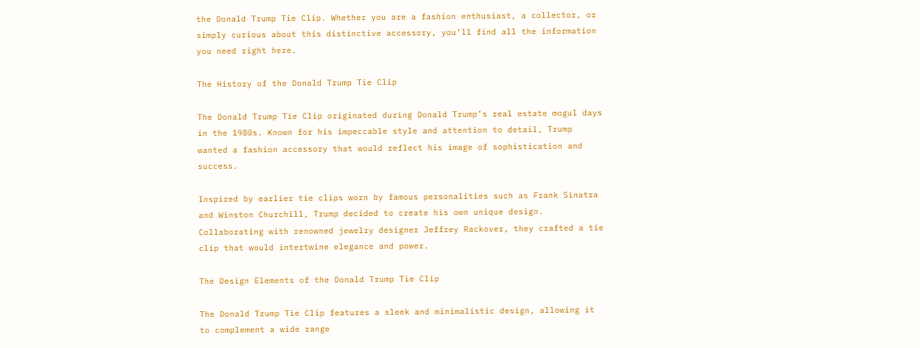the Donald Trump Tie Clip. Whether you are a fashion enthusiast, a collector, or simply curious about this distinctive accessory, you’ll find all the information you need right here.

The History of the Donald Trump Tie Clip

The Donald Trump Tie Clip originated during Donald Trump’s real estate mogul days in the 1980s. Known for his impeccable style and attention to detail, Trump wanted a fashion accessory that would reflect his image of sophistication and success.

Inspired by earlier tie clips worn by famous personalities such as Frank Sinatra and Winston Churchill, Trump decided to create his own unique design. Collaborating with renowned jewelry designer Jeffrey Rackover, they crafted a tie clip that would intertwine elegance and power.

The Design Elements of the Donald Trump Tie Clip

The Donald Trump Tie Clip features a sleek and minimalistic design, allowing it to complement a wide range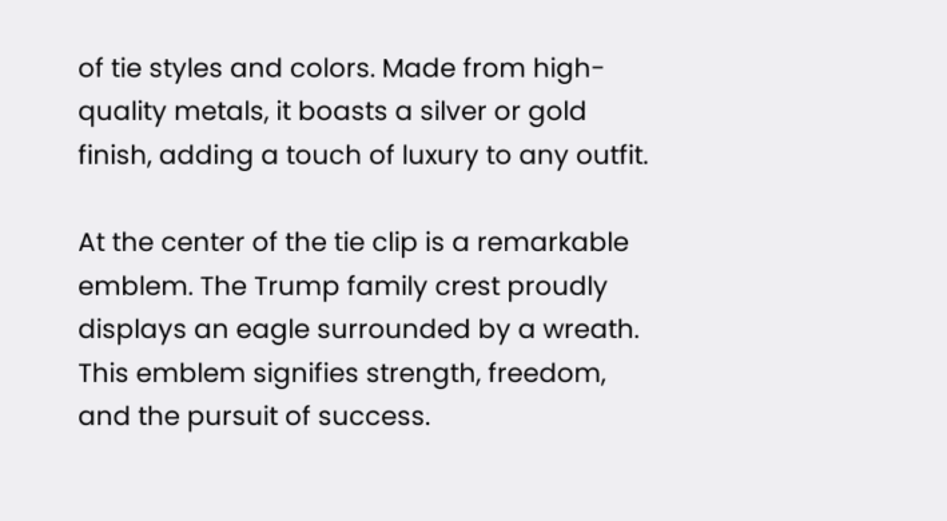of tie styles and colors. Made from high-quality metals, it boasts a silver or gold finish, adding a touch of luxury to any outfit.

At the center of the tie clip is a remarkable emblem. The Trump family crest proudly displays an eagle surrounded by a wreath. This emblem signifies strength, freedom, and the pursuit of success.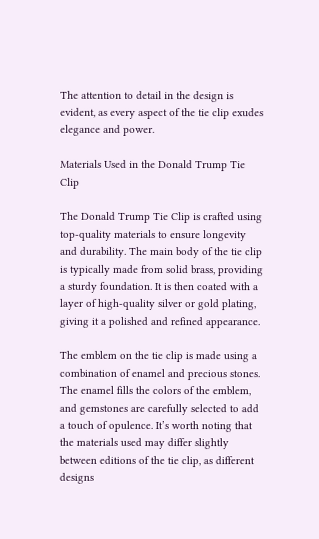The attention to detail in the design is evident, as every aspect of the tie clip exudes elegance and power.

Materials Used in the Donald Trump Tie Clip

The Donald Trump Tie Clip is crafted using top-quality materials to ensure longevity and durability. The main body of the tie clip is typically made from solid brass, providing a sturdy foundation. It is then coated with a layer of high-quality silver or gold plating, giving it a polished and refined appearance.

The emblem on the tie clip is made using a combination of enamel and precious stones. The enamel fills the colors of the emblem, and gemstones are carefully selected to add a touch of opulence. It’s worth noting that the materials used may differ slightly between editions of the tie clip, as different designs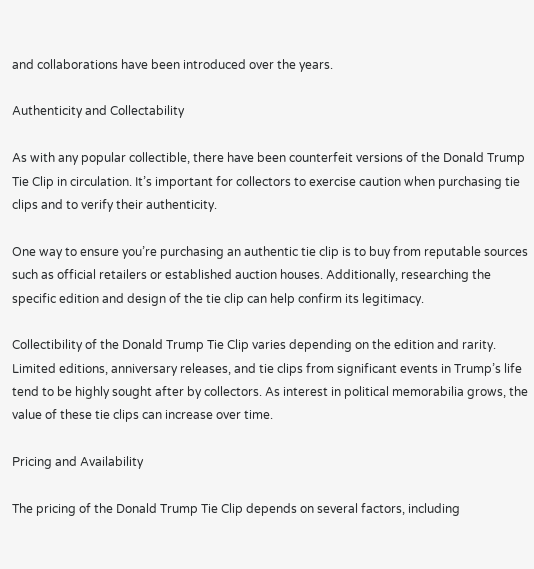and collaborations have been introduced over the years.

Authenticity and Collectability

As with any popular collectible, there have been counterfeit versions of the Donald Trump Tie Clip in circulation. It’s important for collectors to exercise caution when purchasing tie clips and to verify their authenticity.

One way to ensure you’re purchasing an authentic tie clip is to buy from reputable sources such as official retailers or established auction houses. Additionally, researching the specific edition and design of the tie clip can help confirm its legitimacy.

Collectibility of the Donald Trump Tie Clip varies depending on the edition and rarity. Limited editions, anniversary releases, and tie clips from significant events in Trump’s life tend to be highly sought after by collectors. As interest in political memorabilia grows, the value of these tie clips can increase over time.

Pricing and Availability

The pricing of the Donald Trump Tie Clip depends on several factors, including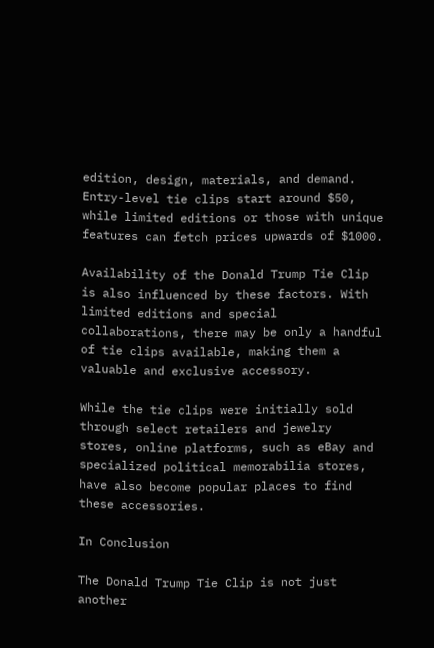edition, design, materials, and demand. Entry-level tie clips start around $50, while limited editions or those with unique features can fetch prices upwards of $1000.

Availability of the Donald Trump Tie Clip is also influenced by these factors. With limited editions and special collaborations, there may be only a handful of tie clips available, making them a valuable and exclusive accessory.

While the tie clips were initially sold through select retailers and jewelry stores, online platforms, such as eBay and specialized political memorabilia stores, have also become popular places to find these accessories.

In Conclusion

The Donald Trump Tie Clip is not just another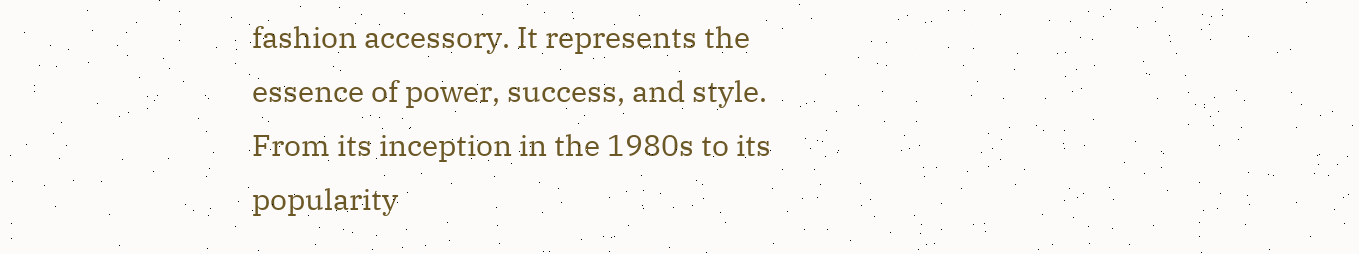fashion accessory. It represents the essence of power, success, and style. From its inception in the 1980s to its popularity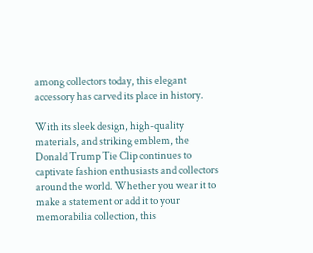among collectors today, this elegant accessory has carved its place in history.

With its sleek design, high-quality materials, and striking emblem, the Donald Trump Tie Clip continues to captivate fashion enthusiasts and collectors around the world. Whether you wear it to make a statement or add it to your memorabilia collection, this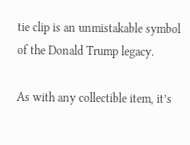tie clip is an unmistakable symbol of the Donald Trump legacy.

As with any collectible item, it’s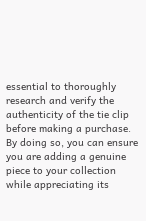essential to thoroughly research and verify the authenticity of the tie clip before making a purchase. By doing so, you can ensure you are adding a genuine piece to your collection while appreciating its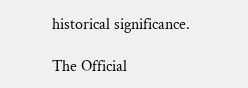historical significance.

The Official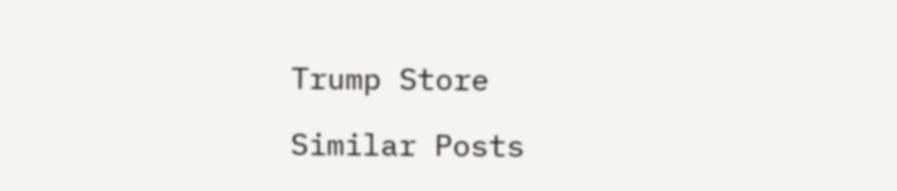Trump Store

Similar Posts